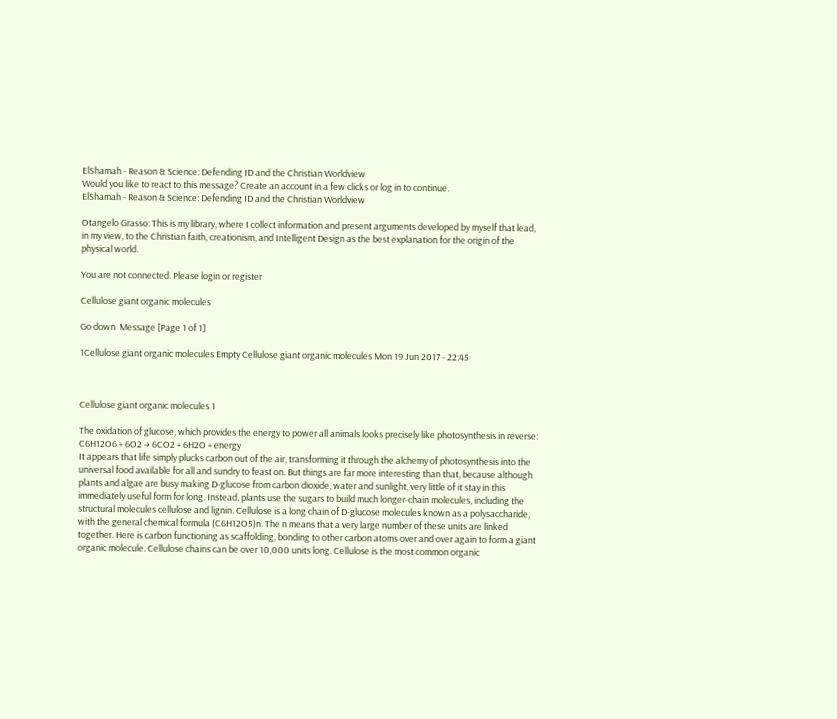ElShamah - Reason & Science: Defending ID and the Christian Worldview
Would you like to react to this message? Create an account in a few clicks or log in to continue.
ElShamah - Reason & Science: Defending ID and the Christian Worldview

Otangelo Grasso: This is my library, where I collect information and present arguments developed by myself that lead, in my view, to the Christian faith, creationism, and Intelligent Design as the best explanation for the origin of the physical world.

You are not connected. Please login or register

Cellulose giant organic molecules

Go down  Message [Page 1 of 1]

1Cellulose giant organic molecules Empty Cellulose giant organic molecules Mon 19 Jun 2017 - 22:45



Cellulose giant organic molecules 1

The oxidation of glucose, which provides the energy to power all animals looks precisely like photosynthesis in reverse:
C6H12O6 + 6O2 → 6CO2 + 6H2O + energy
It appears that life simply plucks carbon out of the air, transforming it through the alchemy of photosynthesis into the universal food available for all and sundry to feast on. But things are far more interesting than that, because although plants and algae are busy making D-glucose from carbon dioxide, water and sunlight, very little of it stay in this immediately useful form for long. Instead, plants use the sugars to build much longer-chain molecules, including the structural molecules cellulose and lignin. Cellulose is a long chain of D-glucose molecules known as a polysaccharide, with the general chemical formula (C6H12O5)n. The n means that a very large number of these units are linked together. Here is carbon functioning as scaffolding, bonding to other carbon atoms over and over again to form a giant organic molecule. Cellulose chains can be over 10,000 units long. Cellulose is the most common organic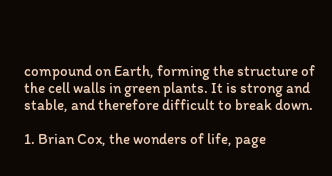compound on Earth, forming the structure of the cell walls in green plants. It is strong and stable, and therefore difficult to break down.

1. Brian Cox, the wonders of life, page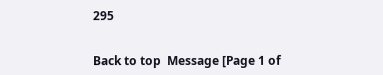295


Back to top  Message [Page 1 of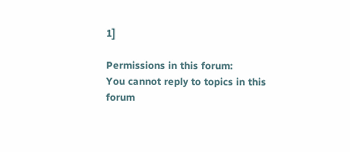1]

Permissions in this forum:
You cannot reply to topics in this forum